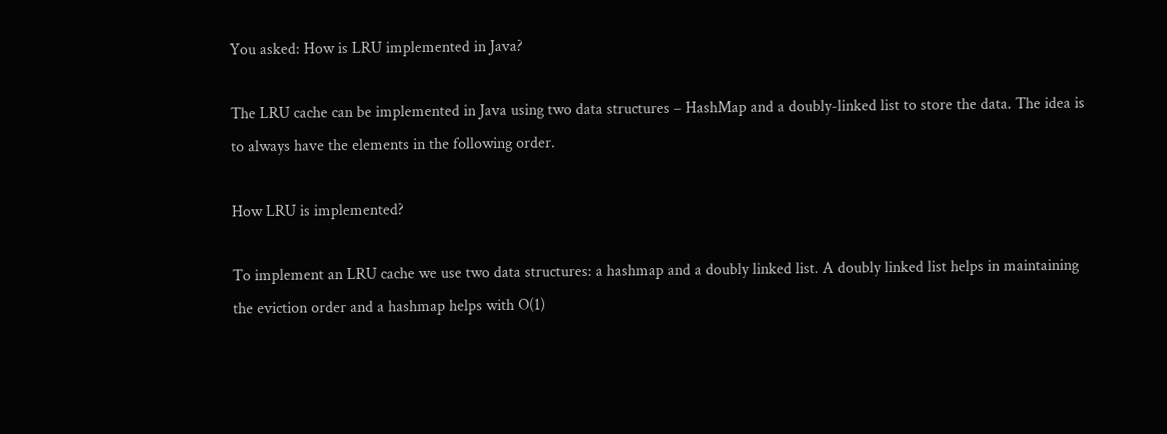You asked: How is LRU implemented in Java?

The LRU cache can be implemented in Java using two data structures – HashMap and a doubly-linked list to store the data. The idea is to always have the elements in the following order.

How LRU is implemented?

To implement an LRU cache we use two data structures: a hashmap and a doubly linked list. A doubly linked list helps in maintaining the eviction order and a hashmap helps with O(1)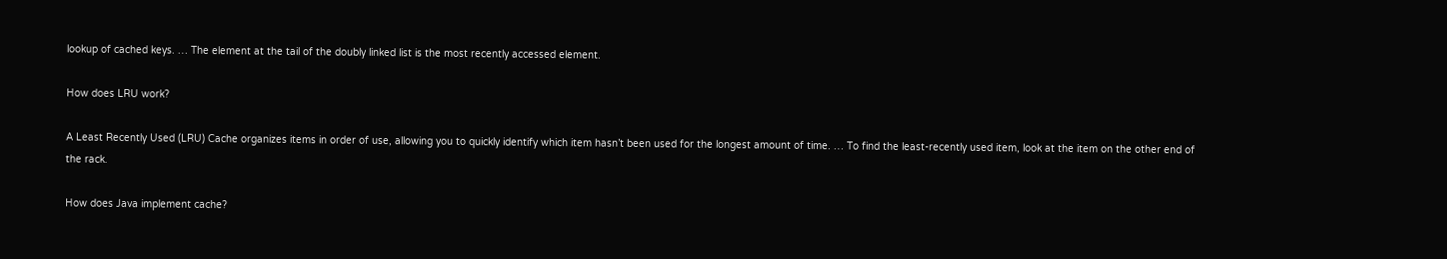lookup of cached keys. … The element at the tail of the doubly linked list is the most recently accessed element.

How does LRU work?

A Least Recently Used (LRU) Cache organizes items in order of use, allowing you to quickly identify which item hasn’t been used for the longest amount of time. … To find the least-recently used item, look at the item on the other end of the rack.

How does Java implement cache?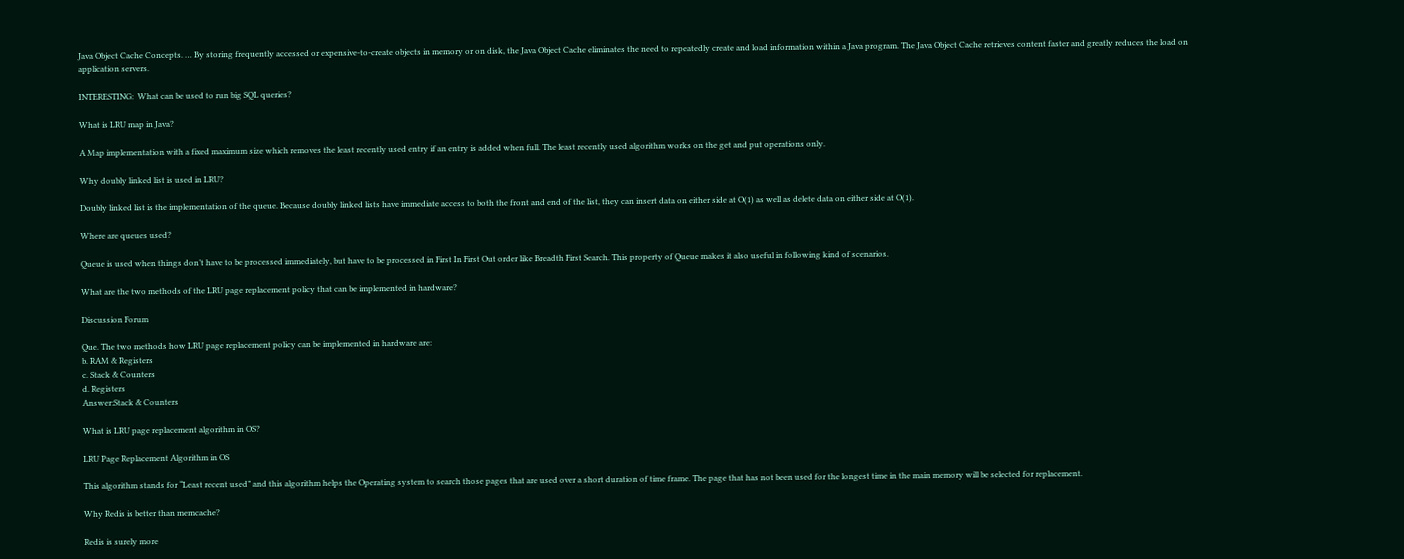Java Object Cache Concepts. … By storing frequently accessed or expensive-to-create objects in memory or on disk, the Java Object Cache eliminates the need to repeatedly create and load information within a Java program. The Java Object Cache retrieves content faster and greatly reduces the load on application servers.

INTERESTING:  What can be used to run big SQL queries?

What is LRU map in Java?

A Map implementation with a fixed maximum size which removes the least recently used entry if an entry is added when full. The least recently used algorithm works on the get and put operations only.

Why doubly linked list is used in LRU?

Doubly linked list is the implementation of the queue. Because doubly linked lists have immediate access to both the front and end of the list, they can insert data on either side at O(1) as well as delete data on either side at O(1).

Where are queues used?

Queue is used when things don’t have to be processed immediately, but have to be processed in First In First Out order like Breadth First Search. This property of Queue makes it also useful in following kind of scenarios.

What are the two methods of the LRU page replacement policy that can be implemented in hardware?

Discussion Forum

Que. The two methods how LRU page replacement policy can be implemented in hardware are:
b. RAM & Registers
c. Stack & Counters
d. Registers
Answer:Stack & Counters

What is LRU page replacement algorithm in OS?

LRU Page Replacement Algorithm in OS

This algorithm stands for “Least recent used” and this algorithm helps the Operating system to search those pages that are used over a short duration of time frame. The page that has not been used for the longest time in the main memory will be selected for replacement.

Why Redis is better than memcache?

Redis is surely more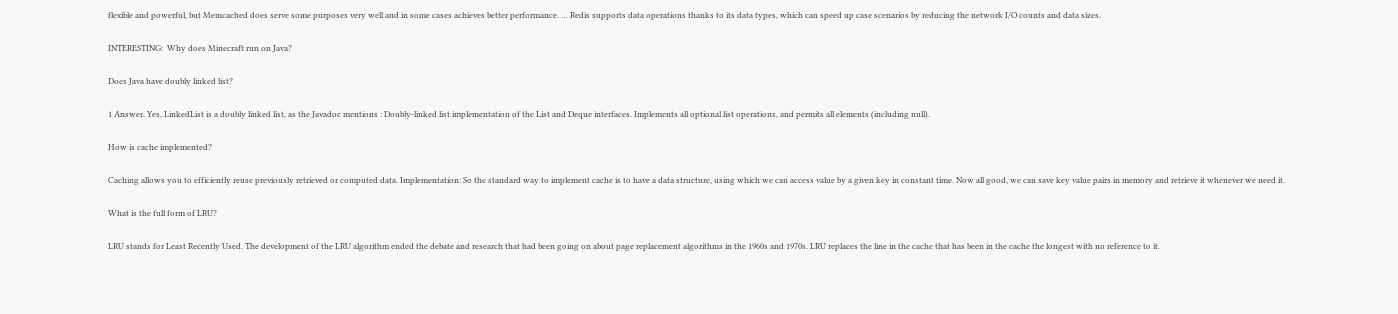flexible and powerful, but Memcached does serve some purposes very well and in some cases achieves better performance. … Redis supports data operations thanks to its data types, which can speed up case scenarios by reducing the network I/O counts and data sizes.

INTERESTING:  Why does Minecraft run on Java?

Does Java have doubly linked list?

1 Answer. Yes, LinkedList is a doubly linked list, as the Javadoc mentions : Doubly-linked list implementation of the List and Deque interfaces. Implements all optional list operations, and permits all elements (including null).

How is cache implemented?

Caching allows you to efficiently reuse previously retrieved or computed data. Implementation: So the standard way to implement cache is to have a data structure, using which we can access value by a given key in constant time. Now all good, we can save key value pairs in memory and retrieve it whenever we need it.

What is the full form of LRU?

LRU stands for Least Recently Used. The development of the LRU algorithm ended the debate and research that had been going on about page replacement algorithms in the 1960s and 1970s. LRU replaces the line in the cache that has been in the cache the longest with no reference to it.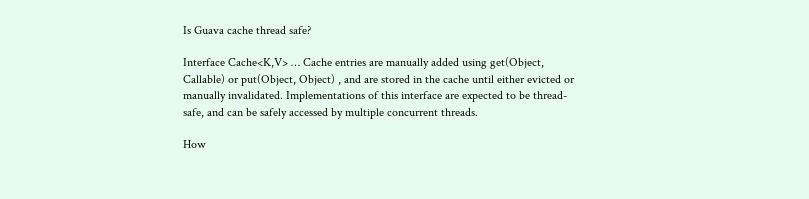Is Guava cache thread safe?

Interface Cache<K,V> … Cache entries are manually added using get(Object, Callable) or put(Object, Object) , and are stored in the cache until either evicted or manually invalidated. Implementations of this interface are expected to be thread-safe, and can be safely accessed by multiple concurrent threads.

How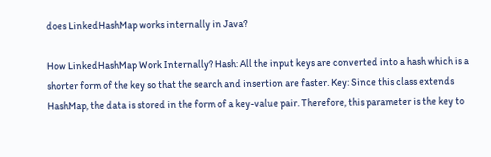does LinkedHashMap works internally in Java?

How LinkedHashMap Work Internally? Hash: All the input keys are converted into a hash which is a shorter form of the key so that the search and insertion are faster. Key: Since this class extends HashMap, the data is stored in the form of a key-value pair. Therefore, this parameter is the key to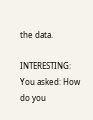the data.

INTERESTING:  You asked: How do you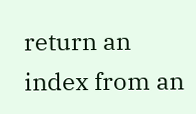return an index from an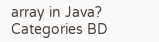array in Java?
Categories BD